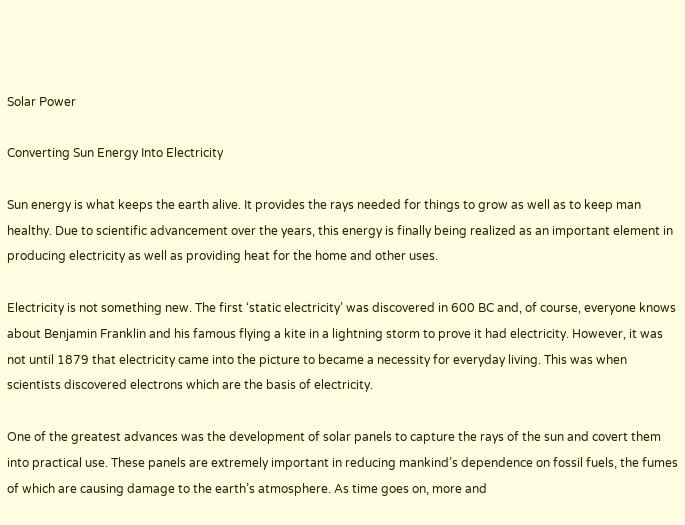Solar Power

Converting Sun Energy Into Electricity

Sun energy is what keeps the earth alive. It provides the rays needed for things to grow as well as to keep man healthy. Due to scientific advancement over the years, this energy is finally being realized as an important element in producing electricity as well as providing heat for the home and other uses.

Electricity is not something new. The first ‘static electricity’ was discovered in 600 BC and, of course, everyone knows about Benjamin Franklin and his famous flying a kite in a lightning storm to prove it had electricity. However, it was not until 1879 that electricity came into the picture to became a necessity for everyday living. This was when scientists discovered electrons which are the basis of electricity.

One of the greatest advances was the development of solar panels to capture the rays of the sun and covert them into practical use. These panels are extremely important in reducing mankind’s dependence on fossil fuels, the fumes of which are causing damage to the earth’s atmosphere. As time goes on, more and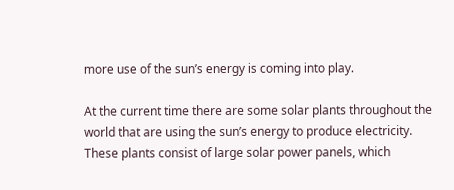more use of the sun’s energy is coming into play.

At the current time there are some solar plants throughout the world that are using the sun’s energy to produce electricity. These plants consist of large solar power panels, which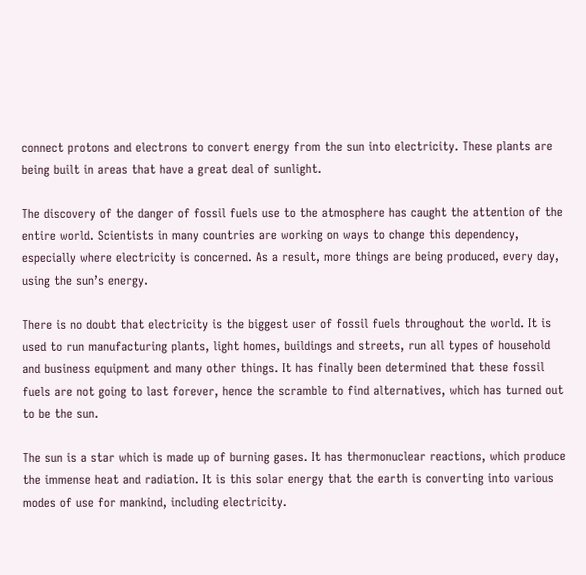connect protons and electrons to convert energy from the sun into electricity. These plants are being built in areas that have a great deal of sunlight.

The discovery of the danger of fossil fuels use to the atmosphere has caught the attention of the entire world. Scientists in many countries are working on ways to change this dependency, especially where electricity is concerned. As a result, more things are being produced, every day, using the sun’s energy.

There is no doubt that electricity is the biggest user of fossil fuels throughout the world. It is used to run manufacturing plants, light homes, buildings and streets, run all types of household and business equipment and many other things. It has finally been determined that these fossil fuels are not going to last forever, hence the scramble to find alternatives, which has turned out to be the sun.

The sun is a star which is made up of burning gases. It has thermonuclear reactions, which produce the immense heat and radiation. It is this solar energy that the earth is converting into various modes of use for mankind, including electricity.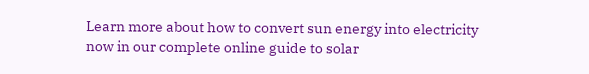Learn more about how to convert sun energy into electricity now in our complete online guide to solar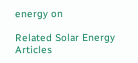energy on

Related Solar Energy Articles